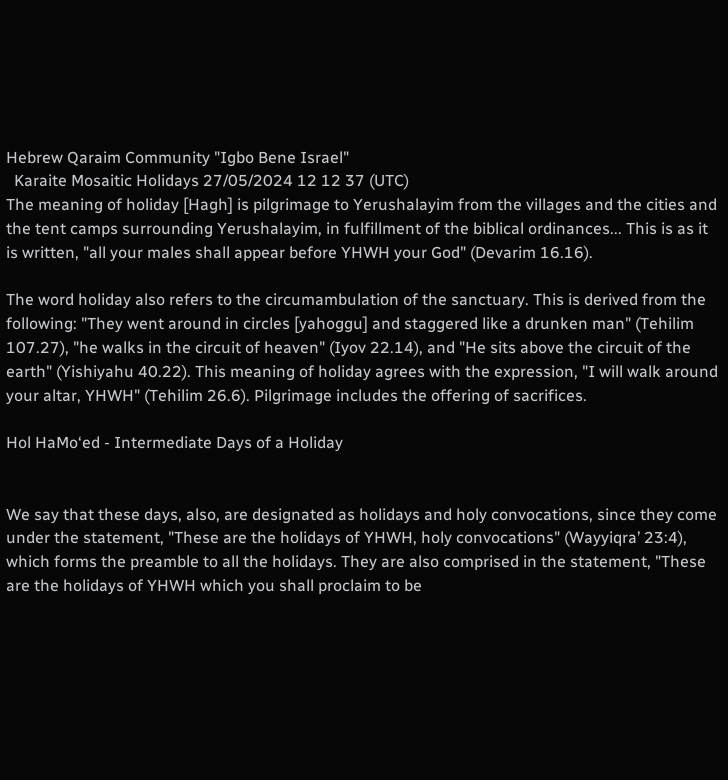Hebrew Qaraim Community "Igbo Bene Israel"
  Karaite Mosaitic Holidays 27/05/2024 12 12 37 (UTC)
The meaning of holiday [Hagh] is pilgrimage to Yerushalayim from the villages and the cities and the tent camps surrounding Yerushalayim, in fulfillment of the biblical ordinances... This is as it is written, "all your males shall appear before YHWH your God" (Devarim 16.16).

The word holiday also refers to the circumambulation of the sanctuary. This is derived from the following: "They went around in circles [yahoggu] and staggered like a drunken man" (Tehilim 107.27), "he walks in the circuit of heaven" (Iyov 22.14), and "He sits above the circuit of the earth" (Yishiyahu 40.22). This meaning of holiday agrees with the expression, "I will walk around your altar, YHWH" (Tehilim 26.6). Pilgrimage includes the offering of sacrifices.

Hol HaMo‘ed - Intermediate Days of a Holiday


We say that these days, also, are designated as holidays and holy convocations, since they come under the statement, "These are the holidays of YHWH, holy convocations" (Wayyiqra’ 23:4), which forms the preamble to all the holidays. They are also comprised in the statement, "These are the holidays of YHWH which you shall proclaim to be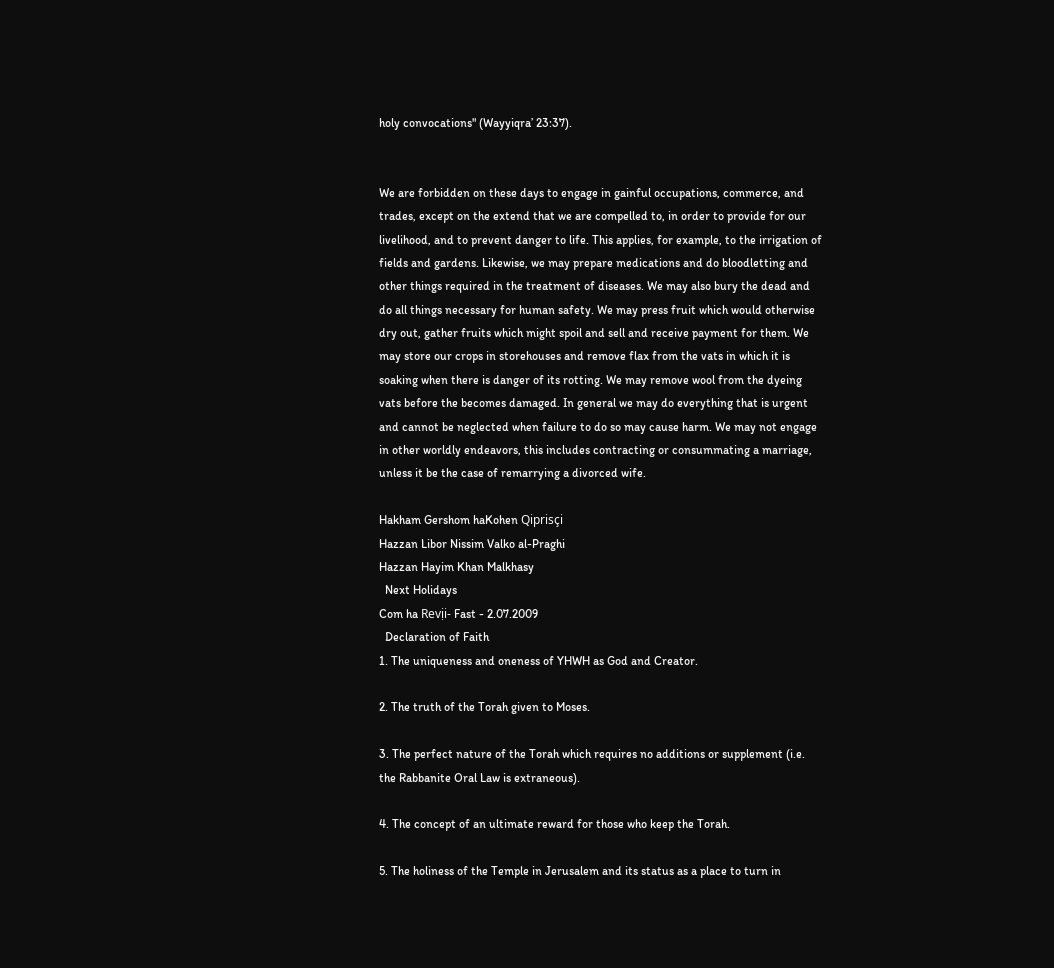holy convocations" (Wayyiqra’ 23:37).


We are forbidden on these days to engage in gainful occupations, commerce, and trades, except on the extend that we are compelled to, in order to provide for our livelihood, and to prevent danger to life. This applies, for example, to the irrigation of fields and gardens. Likewise, we may prepare medications and do bloodletting and other things required in the treatment of diseases. We may also bury the dead and do all things necessary for human safety. We may press fruit which would otherwise dry out, gather fruits which might spoil and sell and receive payment for them. We may store our crops in storehouses and remove flax from the vats in which it is soaking when there is danger of its rotting. We may remove wool from the dyeing vats before the becomes damaged. In general we may do everything that is urgent and cannot be neglected when failure to do so may cause harm. We may not engage in other worldly endeavors, this includes contracting or consummating a marriage, unless it be the case of remarrying a divorced wife.

Hakham Gershom haKohen Qiprisçi
Hazzan Libor Nissim Valko al-Praghi
Hazzan Hayim Khan Malkhasy
  Next Holidays
Com ha Revịi- Fast - 2.07.2009
  Declaration of Faith
1. The uniqueness and oneness of YHWH as God and Creator.

2. The truth of the Torah given to Moses.

3. The perfect nature of the Torah which requires no additions or supplement (i.e. the Rabbanite Oral Law is extraneous).

4. The concept of an ultimate reward for those who keep the Torah.

5. The holiness of the Temple in Jerusalem and its status as a place to turn in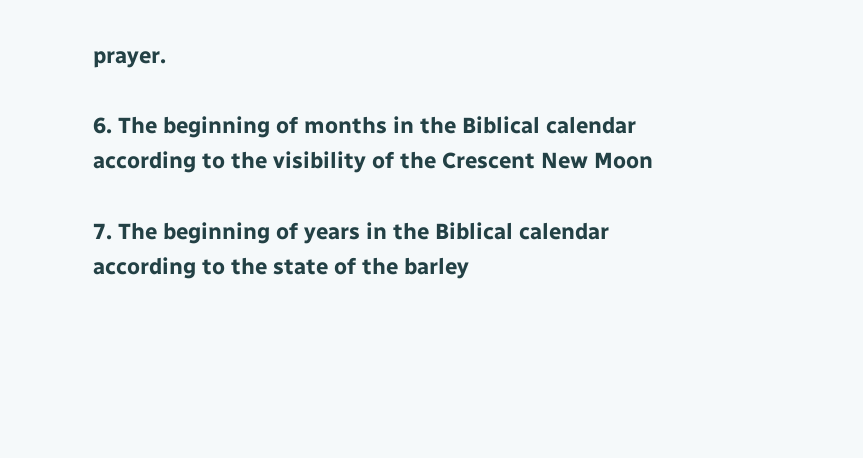prayer.

6. The beginning of months in the Biblical calendar according to the visibility of the Crescent New Moon

7. The beginning of years in the Biblical calendar according to the state of the barley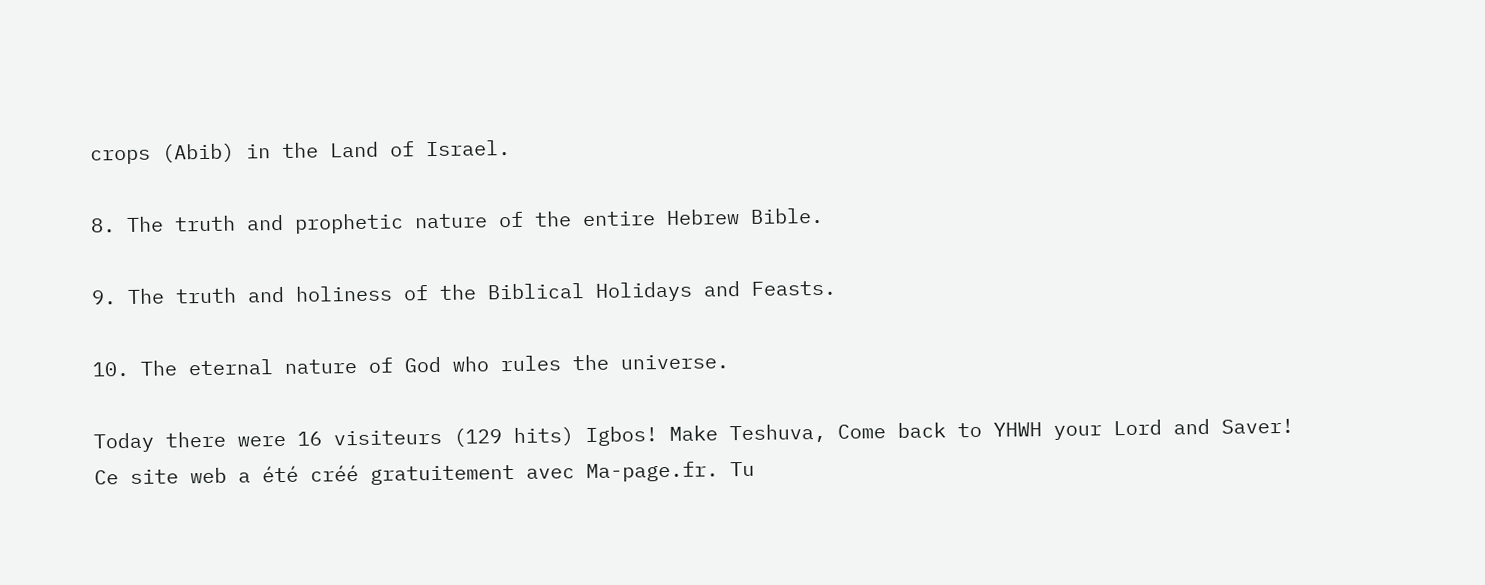crops (Abib) in the Land of Israel.

8. The truth and prophetic nature of the entire Hebrew Bible.

9. The truth and holiness of the Biblical Holidays and Feasts.

10. The eternal nature of God who rules the universe.

Today there were 16 visiteurs (129 hits) Igbos! Make Teshuva, Come back to YHWH your Lord and Saver!
Ce site web a été créé gratuitement avec Ma-page.fr. Tu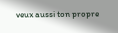veux aussi ton propre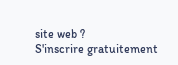site web ?
S'inscrire gratuitement